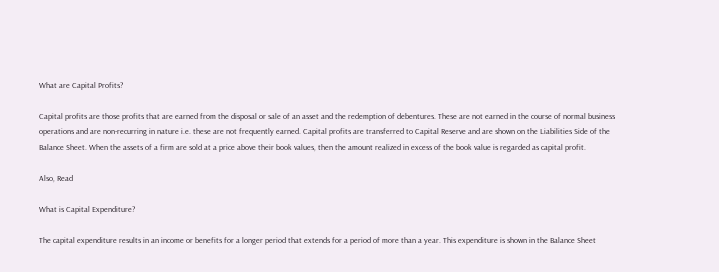What are Capital Profits?

Capital profits are those profits that are earned from the disposal or sale of an asset and the redemption of debentures. These are not earned in the course of normal business operations and are non-recurring in nature i.e. these are not frequently earned. Capital profits are transferred to Capital Reserve and are shown on the Liabilities Side of the Balance Sheet. When the assets of a firm are sold at a price above their book values, then the amount realized in excess of the book value is regarded as capital profit.

Also, Read

What is Capital Expenditure?

The capital expenditure results in an income or benefits for a longer period that extends for a period of more than a year. This expenditure is shown in the Balance Sheet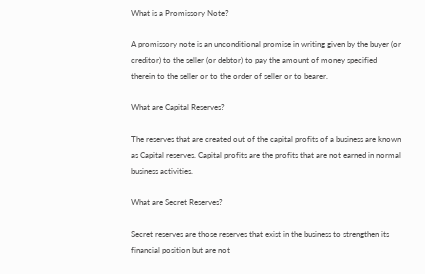What is a Promissory Note?

A promissory note is an unconditional promise in writing given by the buyer (or creditor) to the seller (or debtor) to pay the amount of money specified therein to the seller or to the order of seller or to bearer.

What are Capital Reserves?

The reserves that are created out of the capital profits of a business are known as Capital reserves. Capital profits are the profits that are not earned in normal business activities.

What are Secret Reserves?

Secret reserves are those reserves that exist in the business to strengthen its financial position but are not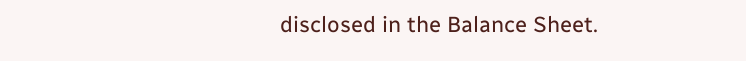disclosed in the Balance Sheet.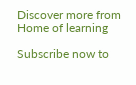Discover more from Home of learning

Subscribe now to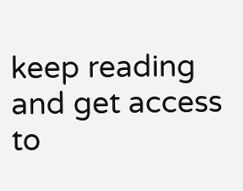keep reading and get access to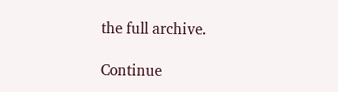the full archive.

Continue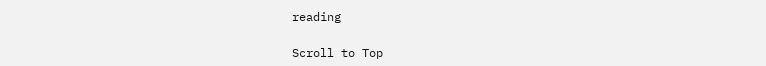reading

Scroll to Top